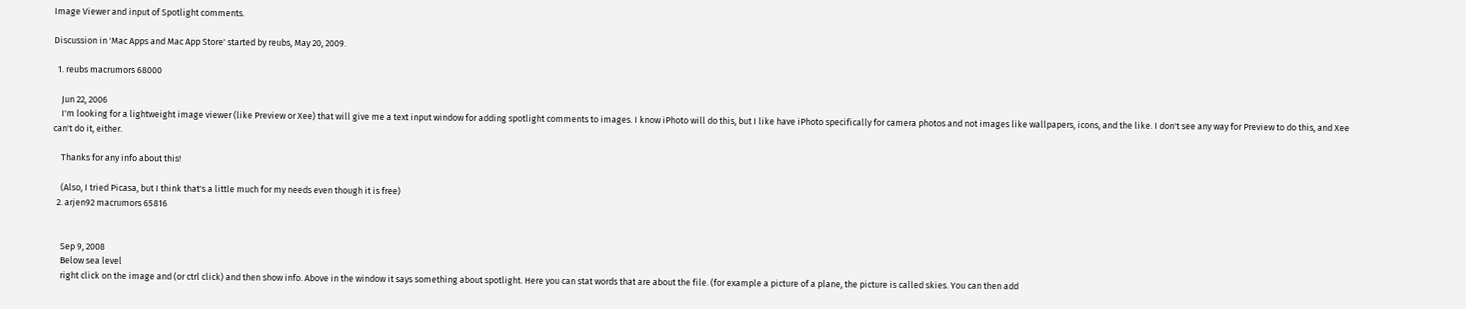Image Viewer and input of Spotlight comments.

Discussion in 'Mac Apps and Mac App Store' started by reubs, May 20, 2009.

  1. reubs macrumors 68000

    Jun 22, 2006
    I'm looking for a lightweight image viewer (like Preview or Xee) that will give me a text input window for adding spotlight comments to images. I know iPhoto will do this, but I like have iPhoto specifically for camera photos and not images like wallpapers, icons, and the like. I don't see any way for Preview to do this, and Xee can't do it, either.

    Thanks for any info about this!

    (Also, I tried Picasa, but I think that's a little much for my needs even though it is free)
  2. arjen92 macrumors 65816


    Sep 9, 2008
    Below sea level
    right click on the image and (or ctrl click) and then show info. Above in the window it says something about spotlight. Here you can stat words that are about the file. (for example a picture of a plane, the picture is called skies. You can then add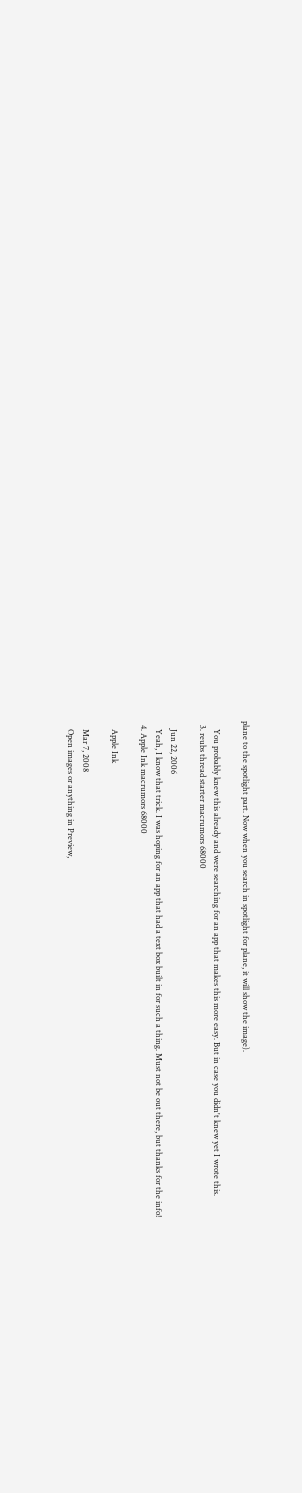plane to the spotlight part. Now when you search in spotlight for plane, it will show the image).

    You probably knew this already and were searching for an app that makes this more easy. But in case you didn't knew yet I wrote this.
  3. reubs thread starter macrumors 68000

    Jun 22, 2006
    Yeah, I know that trick. I was hoping for an app that had a text box built in for such a thing. Must not be out there, but thanks for the info!
  4. Apple Ink macrumors 68000

    Apple Ink

    Mar 7, 2008
    Open images or anything in Preview,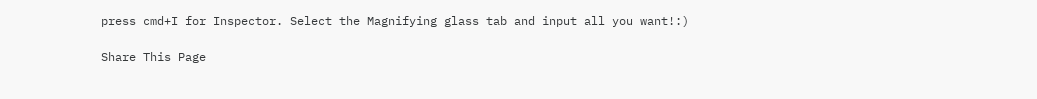press cmd+I for Inspector. Select the Magnifying glass tab and input all you want!:)

Share This Page